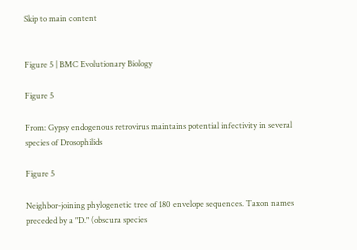Skip to main content


Figure 5 | BMC Evolutionary Biology

Figure 5

From: Gypsy endogenous retrovirus maintains potential infectivity in several species of Drosophilids

Figure 5

Neighbor-joining phylogenetic tree of 180 envelope sequences. Taxon names preceded by a "D." (obscura species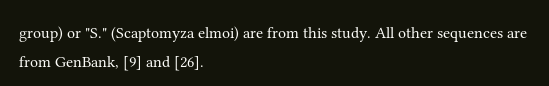group) or "S." (Scaptomyza elmoi) are from this study. All other sequences are from GenBank, [9] and [26].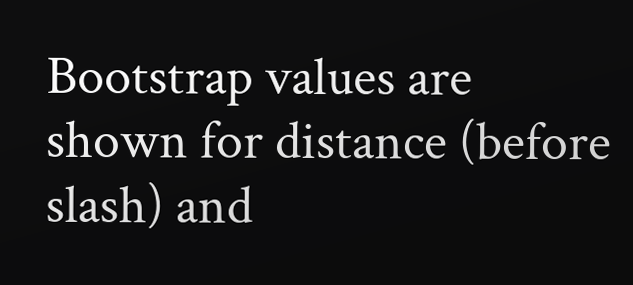Bootstrap values are shown for distance (before slash) and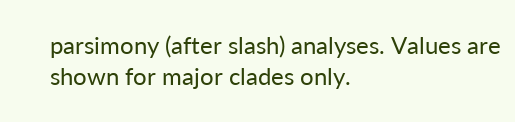parsimony (after slash) analyses. Values are shown for major clades only.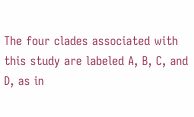The four clades associated with this study are labeled A, B, C, and D, as in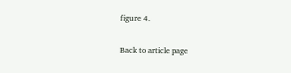figure 4.

Back to article page